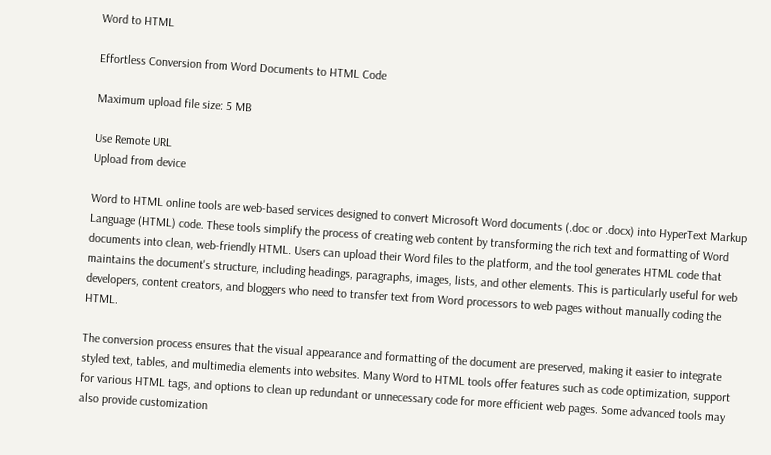Word to HTML

Effortless Conversion from Word Documents to HTML Code

Maximum upload file size: 5 MB

Use Remote URL
Upload from device

Word to HTML online tools are web-based services designed to convert Microsoft Word documents (.doc or .docx) into HyperText Markup Language (HTML) code. These tools simplify the process of creating web content by transforming the rich text and formatting of Word documents into clean, web-friendly HTML. Users can upload their Word files to the platform, and the tool generates HTML code that maintains the document's structure, including headings, paragraphs, images, lists, and other elements. This is particularly useful for web developers, content creators, and bloggers who need to transfer text from Word processors to web pages without manually coding the HTML.

The conversion process ensures that the visual appearance and formatting of the document are preserved, making it easier to integrate styled text, tables, and multimedia elements into websites. Many Word to HTML tools offer features such as code optimization, support for various HTML tags, and options to clean up redundant or unnecessary code for more efficient web pages. Some advanced tools may also provide customization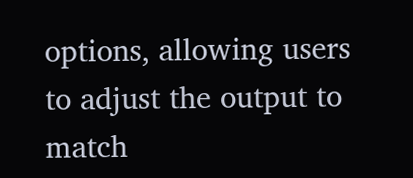options, allowing users to adjust the output to match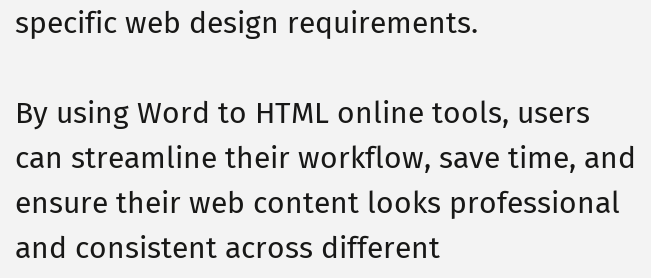specific web design requirements.

By using Word to HTML online tools, users can streamline their workflow, save time, and ensure their web content looks professional and consistent across different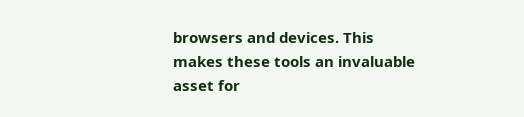browsers and devices. This makes these tools an invaluable asset for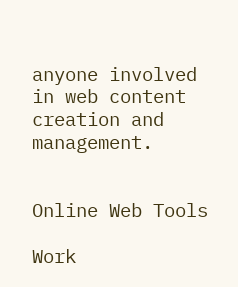anyone involved in web content creation and management.


Online Web Tools

Work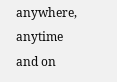anywhere, anytime and on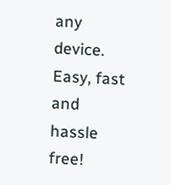any device. Easy, fast and hassle free!